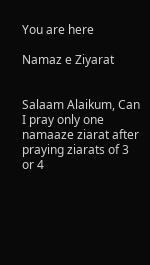You are here

Namaz e Ziyarat


Salaam Alaikum, Can I pray only one namaaze ziarat after praying ziarats of 3 or 4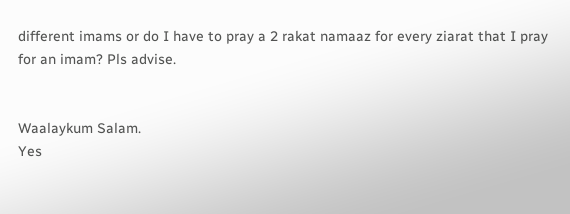different imams or do I have to pray a 2 rakat namaaz for every ziarat that I pray for an imam? Pls advise.


Waalaykum Salam.
Yes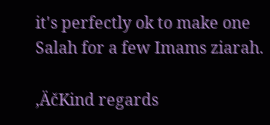it's perfectly ok to make one Salah for a few Imams ziarah.

‚ÄčKind regards